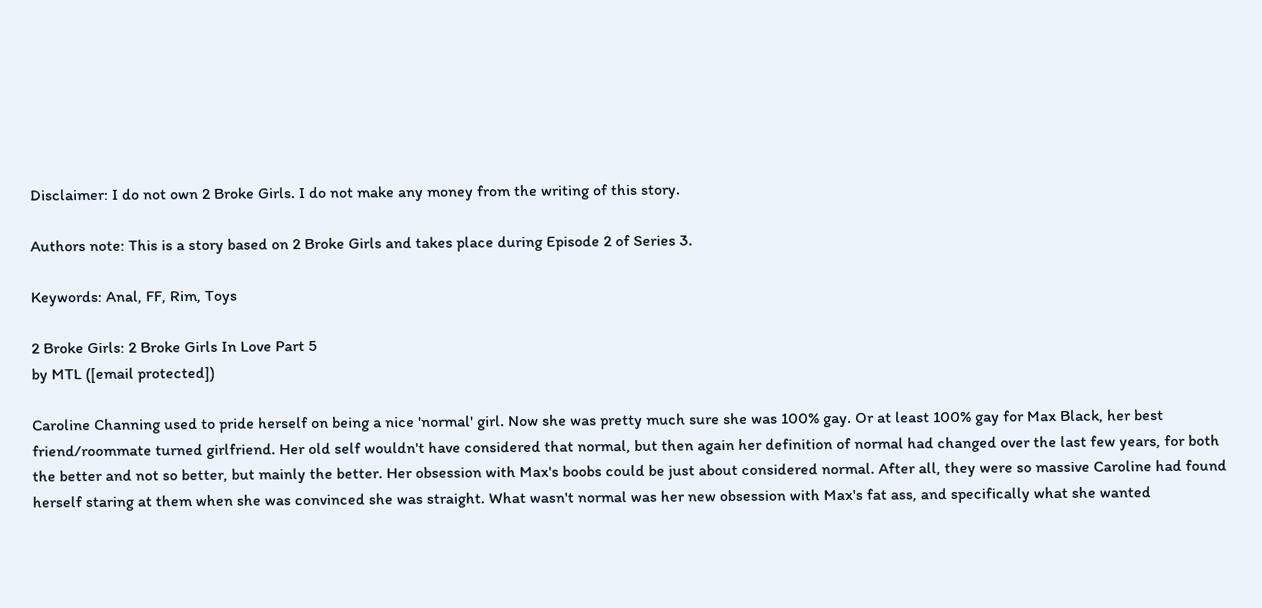Disclaimer: I do not own 2 Broke Girls. I do not make any money from the writing of this story.

Authors note: This is a story based on 2 Broke Girls and takes place during Episode 2 of Series 3.

Keywords: Anal, FF, Rim, Toys

2 Broke Girls: 2 Broke Girls In Love Part 5
by MTL ([email protected])

Caroline Channing used to pride herself on being a nice 'normal' girl. Now she was pretty much sure she was 100% gay. Or at least 100% gay for Max Black, her best friend/roommate turned girlfriend. Her old self wouldn't have considered that normal, but then again her definition of normal had changed over the last few years, for both the better and not so better, but mainly the better. Her obsession with Max's boobs could be just about considered normal. After all, they were so massive Caroline had found herself staring at them when she was convinced she was straight. What wasn't normal was her new obsession with Max's fat ass, and specifically what she wanted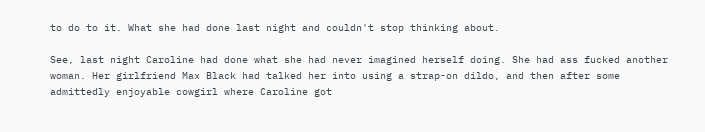to do to it. What she had done last night and couldn't stop thinking about.

See, last night Caroline had done what she had never imagined herself doing. She had ass fucked another woman. Her girlfriend Max Black had talked her into using a strap-on dildo, and then after some admittedly enjoyable cowgirl where Caroline got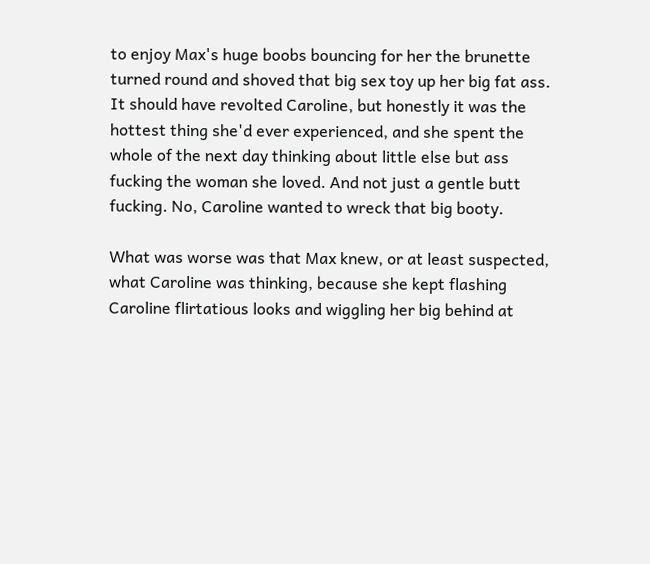to enjoy Max's huge boobs bouncing for her the brunette turned round and shoved that big sex toy up her big fat ass. It should have revolted Caroline, but honestly it was the hottest thing she'd ever experienced, and she spent the whole of the next day thinking about little else but ass fucking the woman she loved. And not just a gentle butt fucking. No, Caroline wanted to wreck that big booty.

What was worse was that Max knew, or at least suspected, what Caroline was thinking, because she kept flashing Caroline flirtatious looks and wiggling her big behind at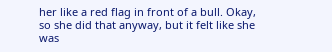her like a red flag in front of a bull. Okay, so she did that anyway, but it felt like she was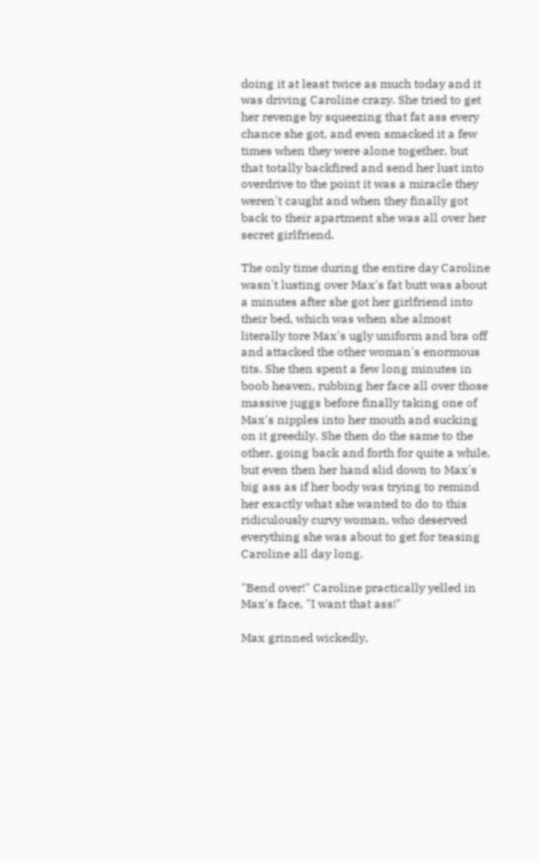doing it at least twice as much today and it was driving Caroline crazy. She tried to get her revenge by squeezing that fat ass every chance she got, and even smacked it a few times when they were alone together, but that totally backfired and send her lust into overdrive to the point it was a miracle they weren't caught and when they finally got back to their apartment she was all over her secret girlfriend.

The only time during the entire day Caroline wasn't lusting over Max's fat butt was about a minutes after she got her girlfriend into their bed, which was when she almost literally tore Max's ugly uniform and bra off and attacked the other woman's enormous tits. She then spent a few long minutes in boob heaven, rubbing her face all over those massive juggs before finally taking one of Max's nipples into her mouth and sucking on it greedily. She then do the same to the other, going back and forth for quite a while, but even then her hand slid down to Max's big ass as if her body was trying to remind her exactly what she wanted to do to this ridiculously curvy woman, who deserved everything she was about to get for teasing Caroline all day long.

"Bend over!" Caroline practically yelled in Max's face, "I want that ass!"

Max grinned wickedly,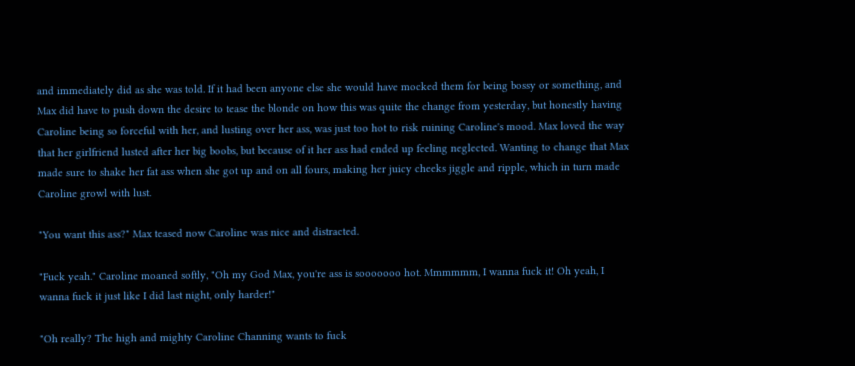and immediately did as she was told. If it had been anyone else she would have mocked them for being bossy or something, and Max did have to push down the desire to tease the blonde on how this was quite the change from yesterday, but honestly having Caroline being so forceful with her, and lusting over her ass, was just too hot to risk ruining Caroline's mood. Max loved the way that her girlfriend lusted after her big boobs, but because of it her ass had ended up feeling neglected. Wanting to change that Max made sure to shake her fat ass when she got up and on all fours, making her juicy cheeks jiggle and ripple, which in turn made Caroline growl with lust.

"You want this ass?" Max teased now Caroline was nice and distracted.

"Fuck yeah." Caroline moaned softly, "Oh my God Max, you're ass is sooooooo hot. Mmmmmm, I wanna fuck it! Oh yeah, I wanna fuck it just like I did last night, only harder!"

"Oh really? The high and mighty Caroline Channing wants to fuck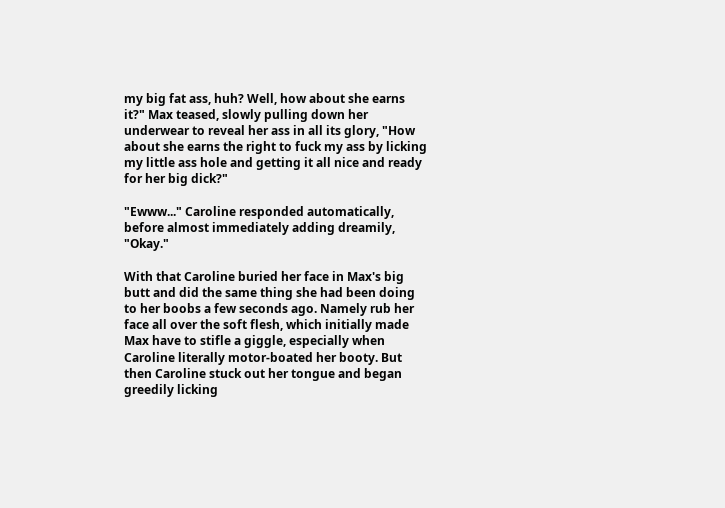my big fat ass, huh? Well, how about she earns it?" Max teased, slowly pulling down her underwear to reveal her ass in all its glory, "How about she earns the right to fuck my ass by licking my little ass hole and getting it all nice and ready for her big dick?"

"Ewww..." Caroline responded automatically, before almost immediately adding dreamily, "Okay."

With that Caroline buried her face in Max's big butt and did the same thing she had been doing to her boobs a few seconds ago. Namely rub her face all over the soft flesh, which initially made Max have to stifle a giggle, especially when Caroline literally motor-boated her booty. But then Caroline stuck out her tongue and began greedily licking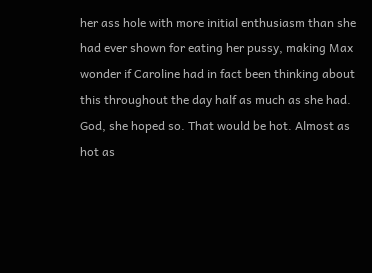her ass hole with more initial enthusiasm than she had ever shown for eating her pussy, making Max wonder if Caroline had in fact been thinking about this throughout the day half as much as she had. God, she hoped so. That would be hot. Almost as hot as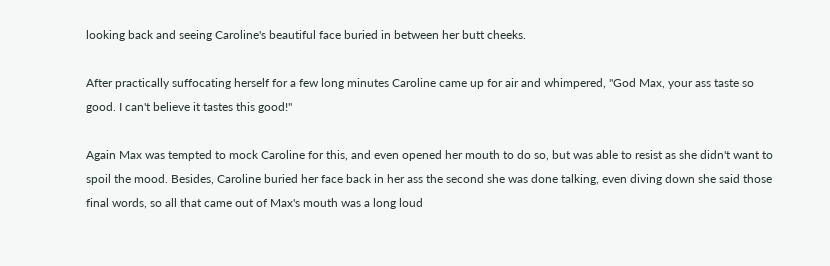looking back and seeing Caroline's beautiful face buried in between her butt cheeks.

After practically suffocating herself for a few long minutes Caroline came up for air and whimpered, "God Max, your ass taste so good. I can't believe it tastes this good!"

Again Max was tempted to mock Caroline for this, and even opened her mouth to do so, but was able to resist as she didn't want to spoil the mood. Besides, Caroline buried her face back in her ass the second she was done talking, even diving down she said those final words, so all that came out of Max's mouth was a long loud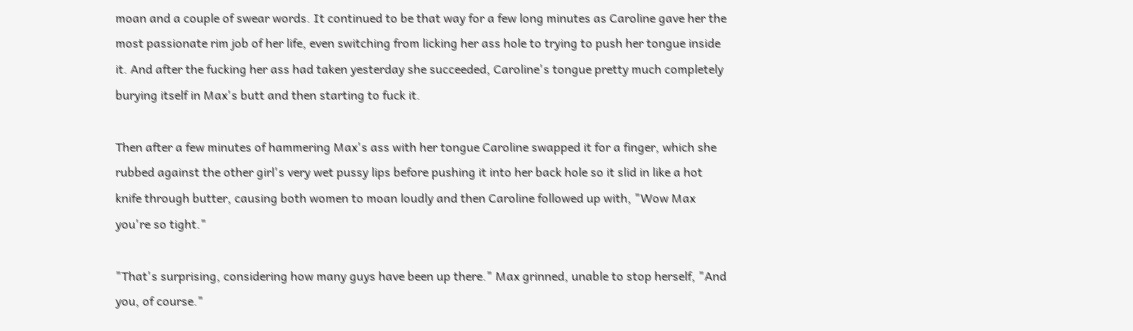moan and a couple of swear words. It continued to be that way for a few long minutes as Caroline gave her the most passionate rim job of her life, even switching from licking her ass hole to trying to push her tongue inside it. And after the fucking her ass had taken yesterday she succeeded, Caroline's tongue pretty much completely burying itself in Max's butt and then starting to fuck it.

Then after a few minutes of hammering Max's ass with her tongue Caroline swapped it for a finger, which she rubbed against the other girl's very wet pussy lips before pushing it into her back hole so it slid in like a hot knife through butter, causing both women to moan loudly and then Caroline followed up with, "Wow Max you're so tight."

"That's surprising, considering how many guys have been up there." Max grinned, unable to stop herself, "And you, of course."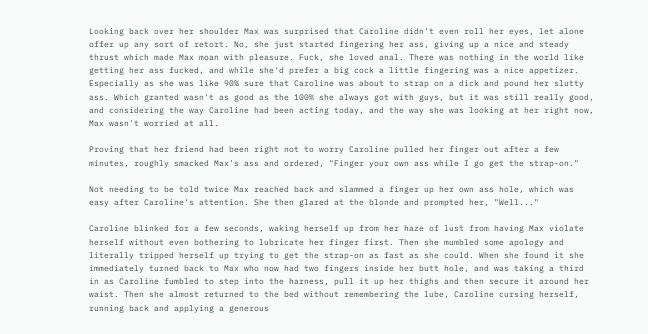Looking back over her shoulder Max was surprised that Caroline didn't even roll her eyes, let alone offer up any sort of retort. No, she just started fingering her ass, giving up a nice and steady thrust which made Max moan with pleasure. Fuck, she loved anal. There was nothing in the world like getting her ass fucked, and while she'd prefer a big cock a little fingering was a nice appetizer. Especially as she was like 90% sure that Caroline was about to strap on a dick and pound her slutty ass. Which granted wasn't as good as the 100% she always got with guys, but it was still really good, and considering the way Caroline had been acting today, and the way she was looking at her right now, Max wasn't worried at all.

Proving that her friend had been right not to worry Caroline pulled her finger out after a few minutes, roughly smacked Max's ass and ordered, "Finger your own ass while I go get the strap-on."

Not needing to be told twice Max reached back and slammed a finger up her own ass hole, which was easy after Caroline's attention. She then glared at the blonde and prompted her, "Well..."

Caroline blinked for a few seconds, waking herself up from her haze of lust from having Max violate herself without even bothering to lubricate her finger first. Then she mumbled some apology and literally tripped herself up trying to get the strap-on as fast as she could. When she found it she immediately turned back to Max who now had two fingers inside her butt hole, and was taking a third in as Caroline fumbled to step into the harness, pull it up her thighs and then secure it around her waist. Then she almost returned to the bed without remembering the lube, Caroline cursing herself, running back and applying a generous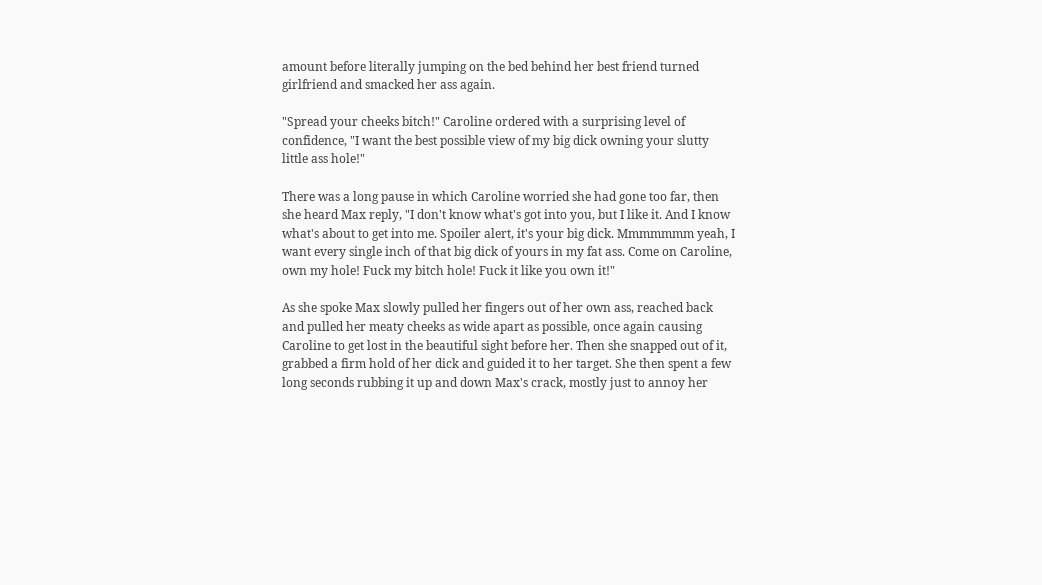amount before literally jumping on the bed behind her best friend turned girlfriend and smacked her ass again.

"Spread your cheeks bitch!" Caroline ordered with a surprising level of confidence, "I want the best possible view of my big dick owning your slutty little ass hole!"

There was a long pause in which Caroline worried she had gone too far, then she heard Max reply, "I don't know what's got into you, but I like it. And I know what's about to get into me. Spoiler alert, it's your big dick. Mmmmmmm yeah, I want every single inch of that big dick of yours in my fat ass. Come on Caroline, own my hole! Fuck my bitch hole! Fuck it like you own it!"

As she spoke Max slowly pulled her fingers out of her own ass, reached back and pulled her meaty cheeks as wide apart as possible, once again causing Caroline to get lost in the beautiful sight before her. Then she snapped out of it, grabbed a firm hold of her dick and guided it to her target. She then spent a few long seconds rubbing it up and down Max's crack, mostly just to annoy her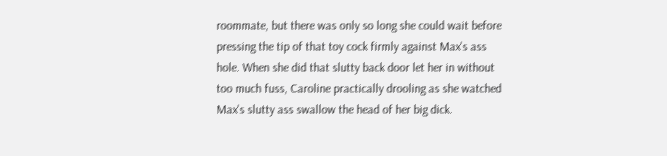roommate, but there was only so long she could wait before pressing the tip of that toy cock firmly against Max's ass hole. When she did that slutty back door let her in without too much fuss, Caroline practically drooling as she watched Max's slutty ass swallow the head of her big dick.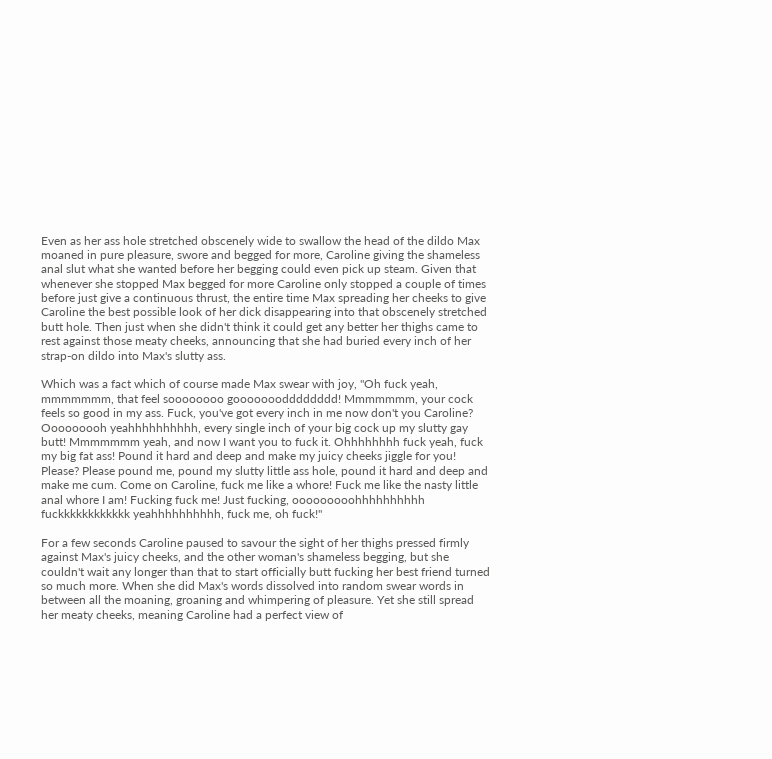Even as her ass hole stretched obscenely wide to swallow the head of the dildo Max moaned in pure pleasure, swore and begged for more, Caroline giving the shameless anal slut what she wanted before her begging could even pick up steam. Given that whenever she stopped Max begged for more Caroline only stopped a couple of times before just give a continuous thrust, the entire time Max spreading her cheeks to give Caroline the best possible look of her dick disappearing into that obscenely stretched butt hole. Then just when she didn't think it could get any better her thighs came to rest against those meaty cheeks, announcing that she had buried every inch of her strap-on dildo into Max's slutty ass.

Which was a fact which of course made Max swear with joy, "Oh fuck yeah, mmmmmmm, that feel soooooooo gooooooodddddddd! Mmmmmmm, your cock feels so good in my ass. Fuck, you've got every inch in me now don't you Caroline? Ooooooooh yeahhhhhhhhhh, every single inch of your big cock up my slutty gay butt! Mmmmmmm yeah, and now I want you to fuck it. Ohhhhhhhh fuck yeah, fuck my big fat ass! Pound it hard and deep and make my juicy cheeks jiggle for you! Please? Please pound me, pound my slutty little ass hole, pound it hard and deep and make me cum. Come on Caroline, fuck me like a whore! Fuck me like the nasty little anal whore I am! Fucking fuck me! Just fucking, ooooooooohhhhhhhhhh fuckkkkkkkkkkkk yeahhhhhhhhhh, fuck me, oh fuck!"

For a few seconds Caroline paused to savour the sight of her thighs pressed firmly against Max's juicy cheeks, and the other woman's shameless begging, but she couldn't wait any longer than that to start officially butt fucking her best friend turned so much more. When she did Max's words dissolved into random swear words in between all the moaning, groaning and whimpering of pleasure. Yet she still spread her meaty cheeks, meaning Caroline had a perfect view of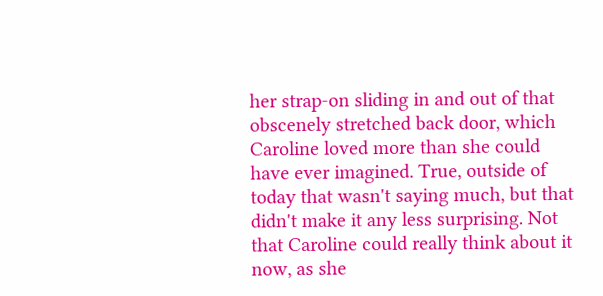her strap-on sliding in and out of that obscenely stretched back door, which Caroline loved more than she could have ever imagined. True, outside of today that wasn't saying much, but that didn't make it any less surprising. Not that Caroline could really think about it now, as she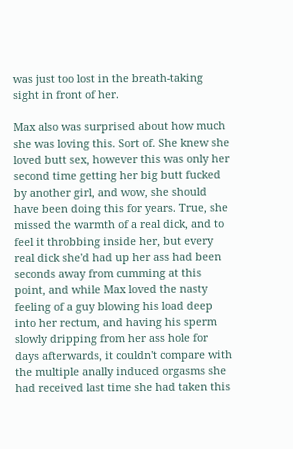was just too lost in the breath-taking sight in front of her.

Max also was surprised about how much she was loving this. Sort of. She knew she loved butt sex, however this was only her second time getting her big butt fucked by another girl, and wow, she should have been doing this for years. True, she missed the warmth of a real dick, and to feel it throbbing inside her, but every real dick she'd had up her ass had been seconds away from cumming at this point, and while Max loved the nasty feeling of a guy blowing his load deep into her rectum, and having his sperm slowly dripping from her ass hole for days afterwards, it couldn't compare with the multiple anally induced orgasms she had received last time she had taken this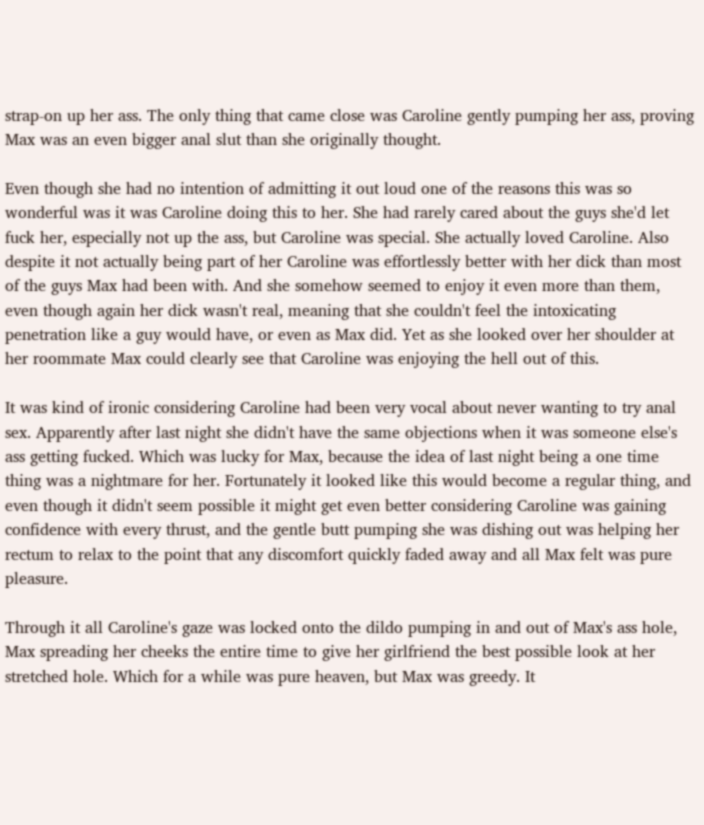strap-on up her ass. The only thing that came close was Caroline gently pumping her ass, proving Max was an even bigger anal slut than she originally thought.

Even though she had no intention of admitting it out loud one of the reasons this was so wonderful was it was Caroline doing this to her. She had rarely cared about the guys she'd let fuck her, especially not up the ass, but Caroline was special. She actually loved Caroline. Also despite it not actually being part of her Caroline was effortlessly better with her dick than most of the guys Max had been with. And she somehow seemed to enjoy it even more than them, even though again her dick wasn't real, meaning that she couldn't feel the intoxicating penetration like a guy would have, or even as Max did. Yet as she looked over her shoulder at her roommate Max could clearly see that Caroline was enjoying the hell out of this.

It was kind of ironic considering Caroline had been very vocal about never wanting to try anal sex. Apparently after last night she didn't have the same objections when it was someone else's ass getting fucked. Which was lucky for Max, because the idea of last night being a one time thing was a nightmare for her. Fortunately it looked like this would become a regular thing, and even though it didn't seem possible it might get even better considering Caroline was gaining confidence with every thrust, and the gentle butt pumping she was dishing out was helping her rectum to relax to the point that any discomfort quickly faded away and all Max felt was pure pleasure.

Through it all Caroline's gaze was locked onto the dildo pumping in and out of Max's ass hole, Max spreading her cheeks the entire time to give her girlfriend the best possible look at her stretched hole. Which for a while was pure heaven, but Max was greedy. It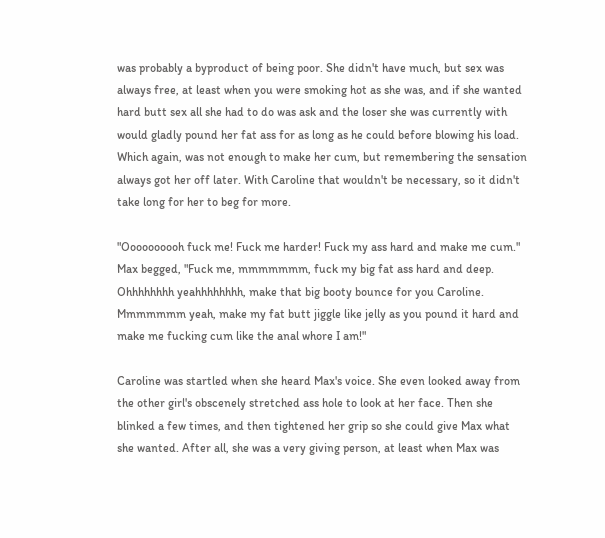was probably a byproduct of being poor. She didn't have much, but sex was always free, at least when you were smoking hot as she was, and if she wanted hard butt sex all she had to do was ask and the loser she was currently with would gladly pound her fat ass for as long as he could before blowing his load. Which again, was not enough to make her cum, but remembering the sensation always got her off later. With Caroline that wouldn't be necessary, so it didn't take long for her to beg for more.

"Oooooooooh fuck me! Fuck me harder! Fuck my ass hard and make me cum." Max begged, "Fuck me, mmmmmmm, fuck my big fat ass hard and deep. Ohhhhhhhh yeahhhhhhhh, make that big booty bounce for you Caroline. Mmmmmmm yeah, make my fat butt jiggle like jelly as you pound it hard and make me fucking cum like the anal whore I am!"

Caroline was startled when she heard Max's voice. She even looked away from the other girl's obscenely stretched ass hole to look at her face. Then she blinked a few times, and then tightened her grip so she could give Max what she wanted. After all, she was a very giving person, at least when Max was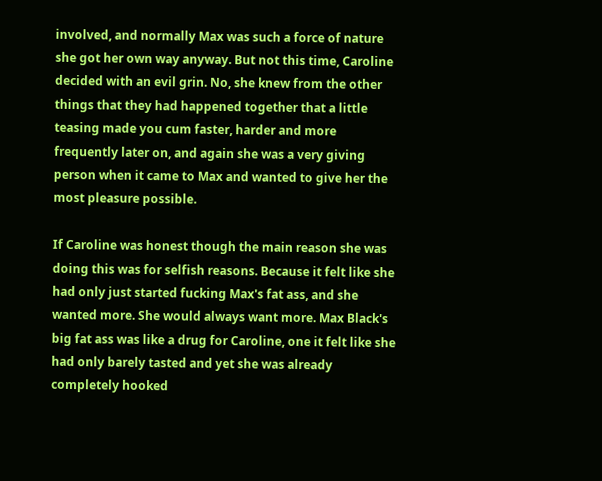involved, and normally Max was such a force of nature she got her own way anyway. But not this time, Caroline decided with an evil grin. No, she knew from the other things that they had happened together that a little teasing made you cum faster, harder and more frequently later on, and again she was a very giving person when it came to Max and wanted to give her the most pleasure possible.

If Caroline was honest though the main reason she was doing this was for selfish reasons. Because it felt like she had only just started fucking Max's fat ass, and she wanted more. She would always want more. Max Black's big fat ass was like a drug for Caroline, one it felt like she had only barely tasted and yet she was already completely hooked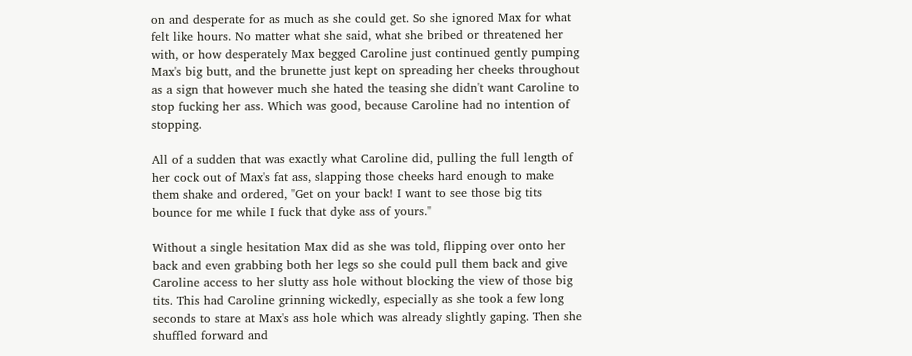on and desperate for as much as she could get. So she ignored Max for what felt like hours. No matter what she said, what she bribed or threatened her with, or how desperately Max begged Caroline just continued gently pumping Max's big butt, and the brunette just kept on spreading her cheeks throughout as a sign that however much she hated the teasing she didn't want Caroline to stop fucking her ass. Which was good, because Caroline had no intention of stopping.

All of a sudden that was exactly what Caroline did, pulling the full length of her cock out of Max's fat ass, slapping those cheeks hard enough to make them shake and ordered, "Get on your back! I want to see those big tits bounce for me while I fuck that dyke ass of yours."

Without a single hesitation Max did as she was told, flipping over onto her back and even grabbing both her legs so she could pull them back and give Caroline access to her slutty ass hole without blocking the view of those big tits. This had Caroline grinning wickedly, especially as she took a few long seconds to stare at Max's ass hole which was already slightly gaping. Then she shuffled forward and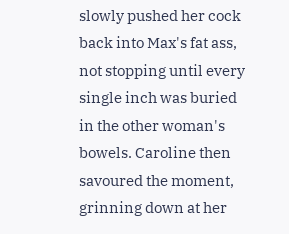slowly pushed her cock back into Max's fat ass, not stopping until every single inch was buried in the other woman's bowels. Caroline then savoured the moment, grinning down at her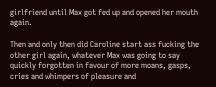girlfriend until Max got fed up and opened her mouth again.

Then and only then did Caroline start ass fucking the other girl again, whatever Max was going to say quickly forgotten in favour of more moans, gasps, cries and whimpers of pleasure and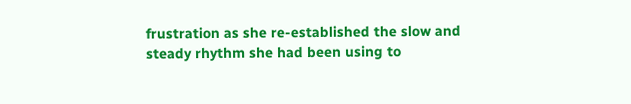frustration as she re-established the slow and steady rhythm she had been using to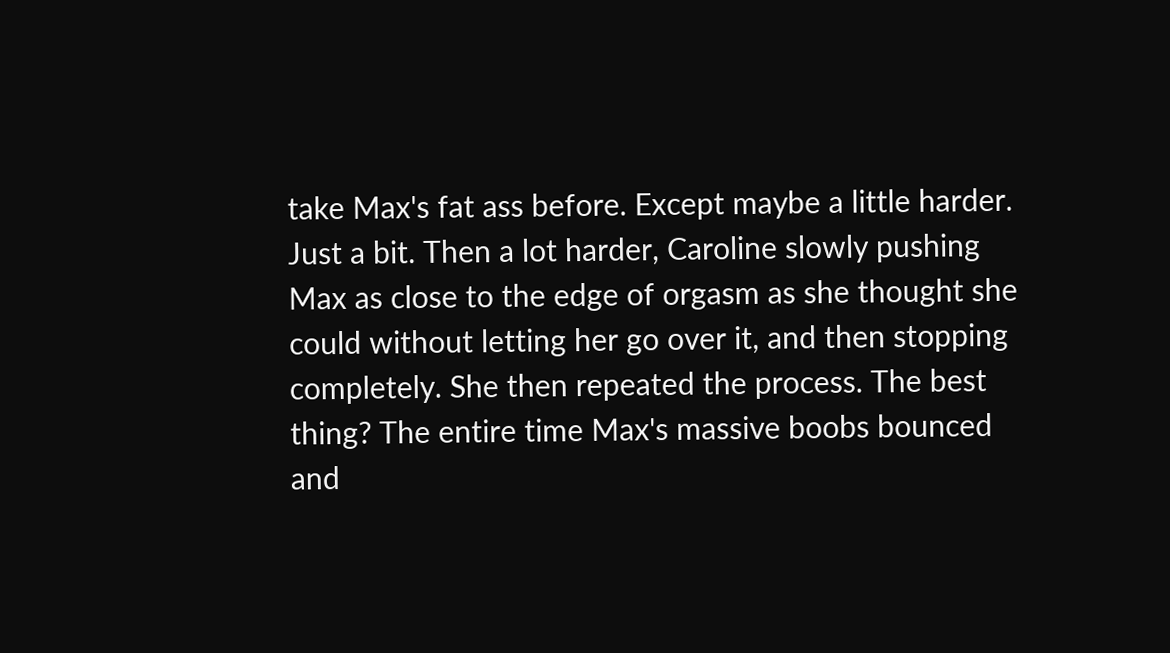take Max's fat ass before. Except maybe a little harder. Just a bit. Then a lot harder, Caroline slowly pushing Max as close to the edge of orgasm as she thought she could without letting her go over it, and then stopping completely. She then repeated the process. The best thing? The entire time Max's massive boobs bounced and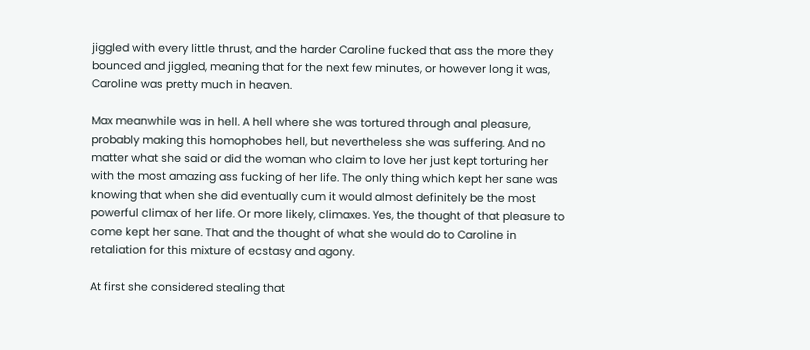jiggled with every little thrust, and the harder Caroline fucked that ass the more they bounced and jiggled, meaning that for the next few minutes, or however long it was, Caroline was pretty much in heaven.

Max meanwhile was in hell. A hell where she was tortured through anal pleasure, probably making this homophobes hell, but nevertheless she was suffering. And no matter what she said or did the woman who claim to love her just kept torturing her with the most amazing ass fucking of her life. The only thing which kept her sane was knowing that when she did eventually cum it would almost definitely be the most powerful climax of her life. Or more likely, climaxes. Yes, the thought of that pleasure to come kept her sane. That and the thought of what she would do to Caroline in retaliation for this mixture of ecstasy and agony.

At first she considered stealing that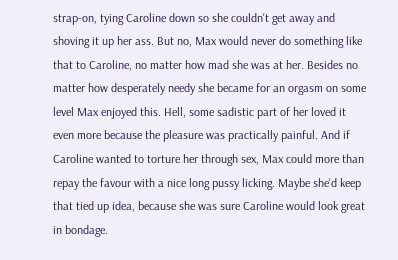strap-on, tying Caroline down so she couldn't get away and shoving it up her ass. But no, Max would never do something like that to Caroline, no matter how mad she was at her. Besides no matter how desperately needy she became for an orgasm on some level Max enjoyed this. Hell, some sadistic part of her loved it even more because the pleasure was practically painful. And if Caroline wanted to torture her through sex, Max could more than repay the favour with a nice long pussy licking. Maybe she'd keep that tied up idea, because she was sure Caroline would look great in bondage.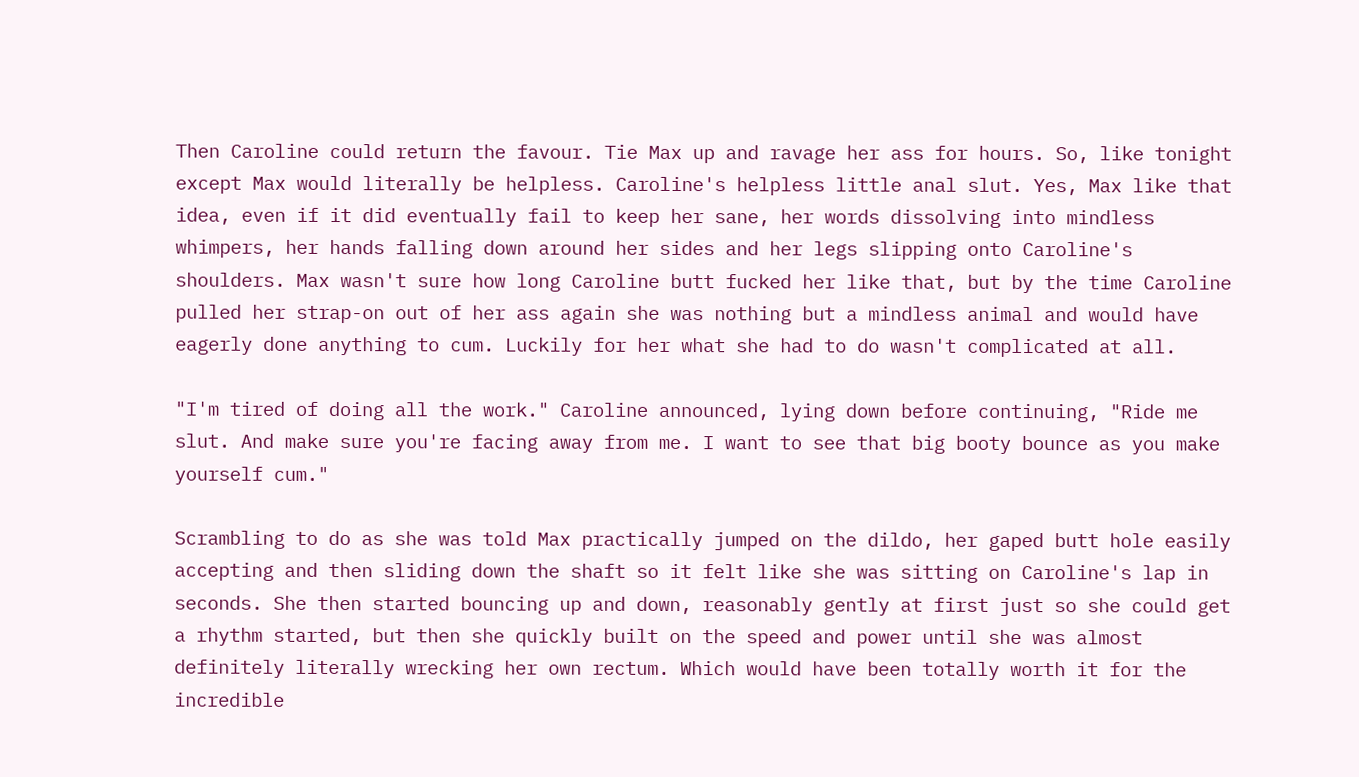Then Caroline could return the favour. Tie Max up and ravage her ass for hours. So, like tonight except Max would literally be helpless. Caroline's helpless little anal slut. Yes, Max like that idea, even if it did eventually fail to keep her sane, her words dissolving into mindless whimpers, her hands falling down around her sides and her legs slipping onto Caroline's shoulders. Max wasn't sure how long Caroline butt fucked her like that, but by the time Caroline pulled her strap-on out of her ass again she was nothing but a mindless animal and would have eagerly done anything to cum. Luckily for her what she had to do wasn't complicated at all.

"I'm tired of doing all the work." Caroline announced, lying down before continuing, "Ride me slut. And make sure you're facing away from me. I want to see that big booty bounce as you make yourself cum."

Scrambling to do as she was told Max practically jumped on the dildo, her gaped butt hole easily accepting and then sliding down the shaft so it felt like she was sitting on Caroline's lap in seconds. She then started bouncing up and down, reasonably gently at first just so she could get a rhythm started, but then she quickly built on the speed and power until she was almost definitely literally wrecking her own rectum. Which would have been totally worth it for the incredible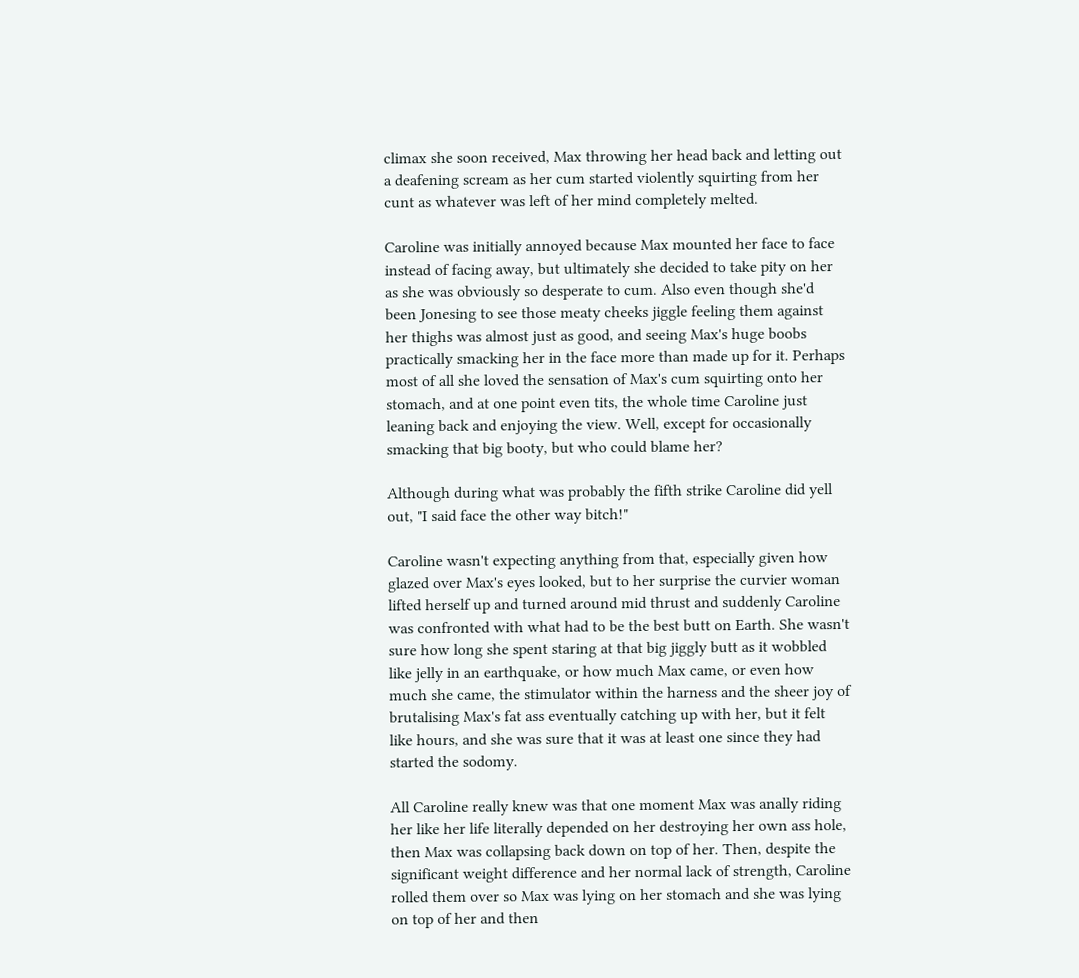climax she soon received, Max throwing her head back and letting out a deafening scream as her cum started violently squirting from her cunt as whatever was left of her mind completely melted.

Caroline was initially annoyed because Max mounted her face to face instead of facing away, but ultimately she decided to take pity on her as she was obviously so desperate to cum. Also even though she'd been Jonesing to see those meaty cheeks jiggle feeling them against her thighs was almost just as good, and seeing Max's huge boobs practically smacking her in the face more than made up for it. Perhaps most of all she loved the sensation of Max's cum squirting onto her stomach, and at one point even tits, the whole time Caroline just leaning back and enjoying the view. Well, except for occasionally smacking that big booty, but who could blame her?

Although during what was probably the fifth strike Caroline did yell out, "I said face the other way bitch!"

Caroline wasn't expecting anything from that, especially given how glazed over Max's eyes looked, but to her surprise the curvier woman lifted herself up and turned around mid thrust and suddenly Caroline was confronted with what had to be the best butt on Earth. She wasn't sure how long she spent staring at that big jiggly butt as it wobbled like jelly in an earthquake, or how much Max came, or even how much she came, the stimulator within the harness and the sheer joy of brutalising Max's fat ass eventually catching up with her, but it felt like hours, and she was sure that it was at least one since they had started the sodomy.

All Caroline really knew was that one moment Max was anally riding her like her life literally depended on her destroying her own ass hole, then Max was collapsing back down on top of her. Then, despite the significant weight difference and her normal lack of strength, Caroline rolled them over so Max was lying on her stomach and she was lying on top of her and then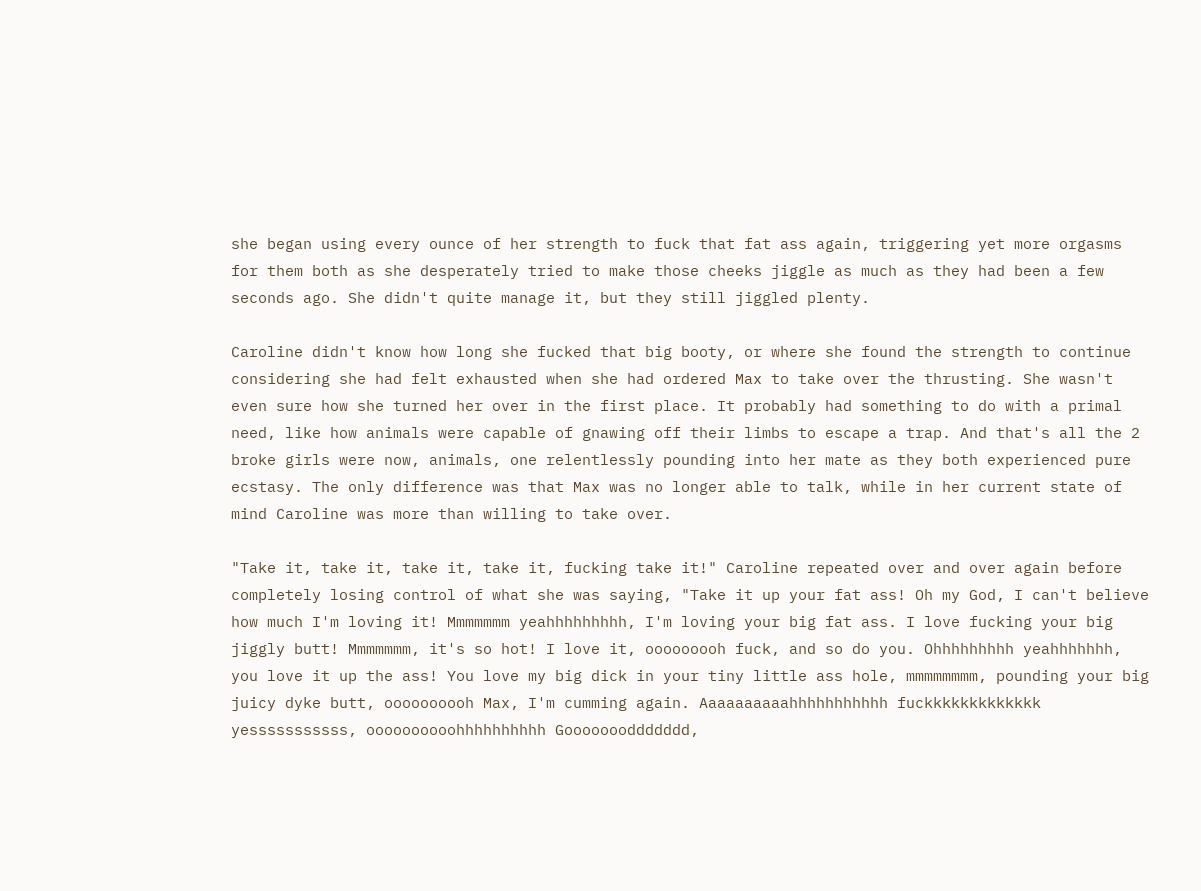she began using every ounce of her strength to fuck that fat ass again, triggering yet more orgasms for them both as she desperately tried to make those cheeks jiggle as much as they had been a few seconds ago. She didn't quite manage it, but they still jiggled plenty.

Caroline didn't know how long she fucked that big booty, or where she found the strength to continue considering she had felt exhausted when she had ordered Max to take over the thrusting. She wasn't even sure how she turned her over in the first place. It probably had something to do with a primal need, like how animals were capable of gnawing off their limbs to escape a trap. And that's all the 2 broke girls were now, animals, one relentlessly pounding into her mate as they both experienced pure ecstasy. The only difference was that Max was no longer able to talk, while in her current state of mind Caroline was more than willing to take over.

"Take it, take it, take it, take it, fucking take it!" Caroline repeated over and over again before completely losing control of what she was saying, "Take it up your fat ass! Oh my God, I can't believe how much I'm loving it! Mmmmmmm yeahhhhhhhhh, I'm loving your big fat ass. I love fucking your big jiggly butt! Mmmmmmm, it's so hot! I love it, ooooooooh fuck, and so do you. Ohhhhhhhhh yeahhhhhhh, you love it up the ass! You love my big dick in your tiny little ass hole, mmmmmmmm, pounding your big juicy dyke butt, oooooooooh Max, I'm cumming again. Aaaaaaaaaahhhhhhhhhhh fuckkkkkkkkkkkkk yesssssssssss, oooooooooohhhhhhhhhh Goooooooddddddd,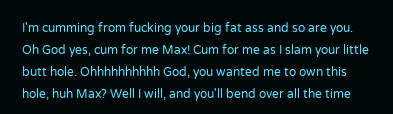I'm cumming from fucking your big fat ass and so are you. Oh God yes, cum for me Max! Cum for me as I slam your little butt hole. Ohhhhhhhhhh God, you wanted me to own this hole, huh Max? Well I will, and you'll bend over all the time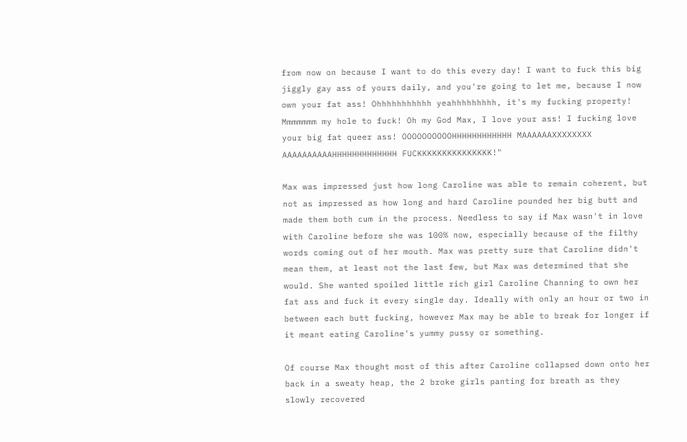from now on because I want to do this every day! I want to fuck this big jiggly gay ass of yours daily, and you're going to let me, because I now own your fat ass! Ohhhhhhhhhhh yeahhhhhhhhh, it's my fucking property! Mmmmmmm my hole to fuck! Oh my God Max, I love your ass! I fucking love your big fat queer ass! OOOOOOOOOOHHHHHHHHHHHH MAAAAAAXXXXXXXX AAAAAAAAAAHHHHHHHHHHHHH FUCKKKKKKKKKKKKKKK!"

Max was impressed just how long Caroline was able to remain coherent, but not as impressed as how long and hard Caroline pounded her big butt and made them both cum in the process. Needless to say if Max wasn't in love with Caroline before she was 100% now, especially because of the filthy words coming out of her mouth. Max was pretty sure that Caroline didn't mean them, at least not the last few, but Max was determined that she would. She wanted spoiled little rich girl Caroline Channing to own her fat ass and fuck it every single day. Ideally with only an hour or two in between each butt fucking, however Max may be able to break for longer if it meant eating Caroline's yummy pussy or something.

Of course Max thought most of this after Caroline collapsed down onto her back in a sweaty heap, the 2 broke girls panting for breath as they slowly recovered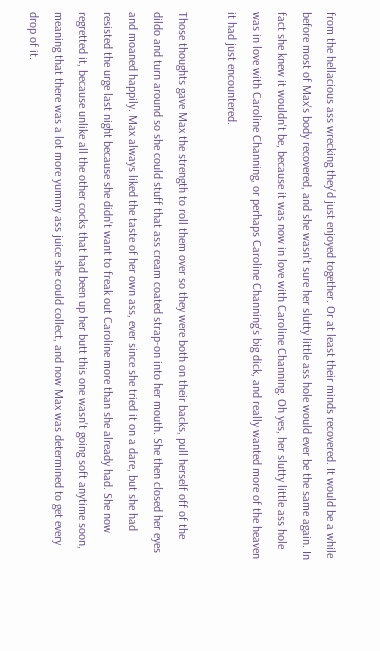from the hellacious ass wrecking they'd just enjoyed together. Or at least their minds recovered. It would be a while before most of Max's body recovered, and she wasn't sure her slutty little ass hole would ever be the same again. In fact she knew it wouldn't be, because it was now in love with Caroline Channing. Oh yes, her slutty little ass hole was in love with Caroline Channing, or perhaps Caroline Channing's big dick, and really wanted more of the heaven it had just encountered.

Those thoughts gave Max the strength to roll them over so they were both on their backs, pull herself off of the dildo and turn around so she could stuff that ass cream coated strap-on into her mouth. She then closed her eyes and moaned happily. Max always liked the taste of her own ass, ever since she tried it on a dare, but she had resisted the urge last night because she didn't want to freak out Caroline more than she already had. She now regretted it, because unlike all the other cocks that had been up her butt this one wasn't going soft anytime soon, meaning that there was a lot more yummy ass juice she could collect, and now Max was determined to get every drop of it.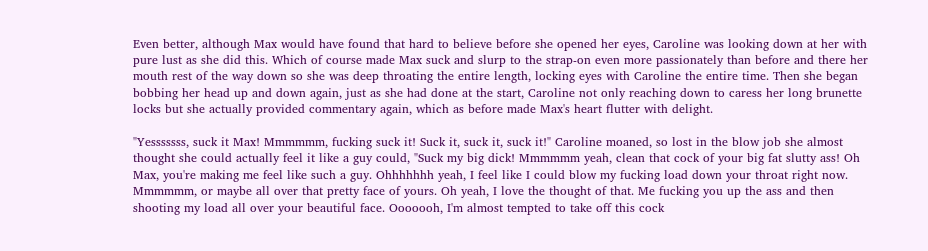Even better, although Max would have found that hard to believe before she opened her eyes, Caroline was looking down at her with pure lust as she did this. Which of course made Max suck and slurp to the strap-on even more passionately than before and there her mouth rest of the way down so she was deep throating the entire length, locking eyes with Caroline the entire time. Then she began bobbing her head up and down again, just as she had done at the start, Caroline not only reaching down to caress her long brunette locks but she actually provided commentary again, which as before made Max's heart flutter with delight.

"Yesssssss, suck it Max! Mmmmmm, fucking suck it! Suck it, suck it, suck it!" Caroline moaned, so lost in the blow job she almost thought she could actually feel it like a guy could, "Suck my big dick! Mmmmmm yeah, clean that cock of your big fat slutty ass! Oh Max, you're making me feel like such a guy. Ohhhhhhh yeah, I feel like I could blow my fucking load down your throat right now. Mmmmmm, or maybe all over that pretty face of yours. Oh yeah, I love the thought of that. Me fucking you up the ass and then shooting my load all over your beautiful face. Ooooooh, I'm almost tempted to take off this cock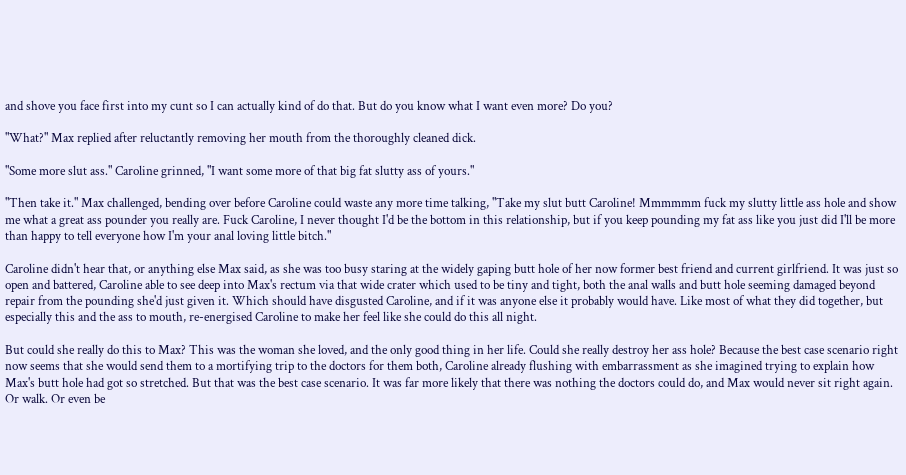and shove you face first into my cunt so I can actually kind of do that. But do you know what I want even more? Do you?

"What?" Max replied after reluctantly removing her mouth from the thoroughly cleaned dick.

"Some more slut ass." Caroline grinned, "I want some more of that big fat slutty ass of yours."

"Then take it." Max challenged, bending over before Caroline could waste any more time talking, "Take my slut butt Caroline! Mmmmmm fuck my slutty little ass hole and show me what a great ass pounder you really are. Fuck Caroline, I never thought I'd be the bottom in this relationship, but if you keep pounding my fat ass like you just did I'll be more than happy to tell everyone how I'm your anal loving little bitch."

Caroline didn't hear that, or anything else Max said, as she was too busy staring at the widely gaping butt hole of her now former best friend and current girlfriend. It was just so open and battered, Caroline able to see deep into Max's rectum via that wide crater which used to be tiny and tight, both the anal walls and butt hole seeming damaged beyond repair from the pounding she'd just given it. Which should have disgusted Caroline, and if it was anyone else it probably would have. Like most of what they did together, but especially this and the ass to mouth, re-energised Caroline to make her feel like she could do this all night.

But could she really do this to Max? This was the woman she loved, and the only good thing in her life. Could she really destroy her ass hole? Because the best case scenario right now seems that she would send them to a mortifying trip to the doctors for them both, Caroline already flushing with embarrassment as she imagined trying to explain how Max's butt hole had got so stretched. But that was the best case scenario. It was far more likely that there was nothing the doctors could do, and Max would never sit right again. Or walk. Or even be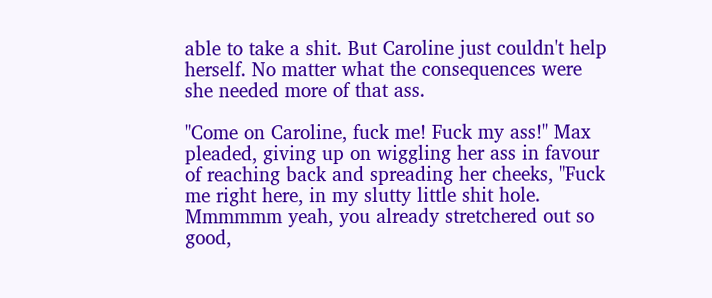able to take a shit. But Caroline just couldn't help herself. No matter what the consequences were she needed more of that ass.

"Come on Caroline, fuck me! Fuck my ass!" Max pleaded, giving up on wiggling her ass in favour of reaching back and spreading her cheeks, "Fuck me right here, in my slutty little shit hole. Mmmmmm yeah, you already stretchered out so good,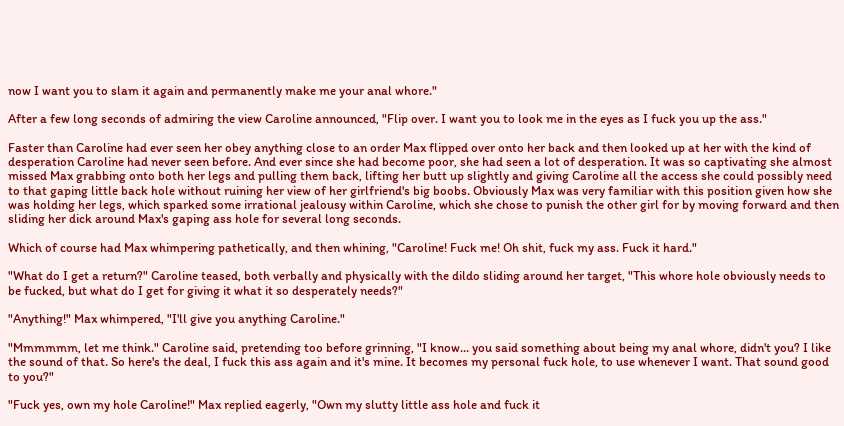now I want you to slam it again and permanently make me your anal whore."

After a few long seconds of admiring the view Caroline announced, "Flip over. I want you to look me in the eyes as I fuck you up the ass."

Faster than Caroline had ever seen her obey anything close to an order Max flipped over onto her back and then looked up at her with the kind of desperation Caroline had never seen before. And ever since she had become poor, she had seen a lot of desperation. It was so captivating she almost missed Max grabbing onto both her legs and pulling them back, lifting her butt up slightly and giving Caroline all the access she could possibly need to that gaping little back hole without ruining her view of her girlfriend's big boobs. Obviously Max was very familiar with this position given how she was holding her legs, which sparked some irrational jealousy within Caroline, which she chose to punish the other girl for by moving forward and then sliding her dick around Max's gaping ass hole for several long seconds.

Which of course had Max whimpering pathetically, and then whining, "Caroline! Fuck me! Oh shit, fuck my ass. Fuck it hard."

"What do I get a return?" Caroline teased, both verbally and physically with the dildo sliding around her target, "This whore hole obviously needs to be fucked, but what do I get for giving it what it so desperately needs?"

"Anything!" Max whimpered, "I'll give you anything Caroline."

"Mmmmmm, let me think." Caroline said, pretending too before grinning, "I know... you said something about being my anal whore, didn't you? I like the sound of that. So here's the deal, I fuck this ass again and it's mine. It becomes my personal fuck hole, to use whenever I want. That sound good to you?"

"Fuck yes, own my hole Caroline!" Max replied eagerly, "Own my slutty little ass hole and fuck it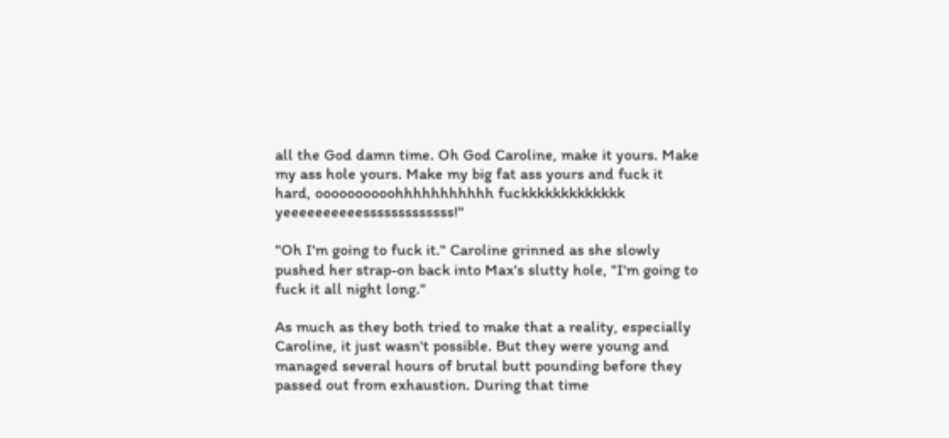all the God damn time. Oh God Caroline, make it yours. Make my ass hole yours. Make my big fat ass yours and fuck it hard, oooooooooohhhhhhhhhhh fuckkkkkkkkkkkkk yeeeeeeeeeesssssssssssss!"

"Oh I'm going to fuck it." Caroline grinned as she slowly pushed her strap-on back into Max's slutty hole, "I'm going to fuck it all night long."

As much as they both tried to make that a reality, especially Caroline, it just wasn't possible. But they were young and managed several hours of brutal butt pounding before they passed out from exhaustion. During that time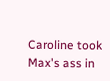Caroline took Max's ass in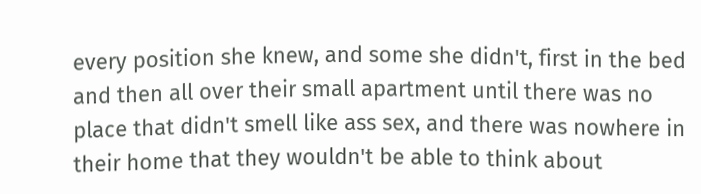every position she knew, and some she didn't, first in the bed and then all over their small apartment until there was no place that didn't smell like ass sex, and there was nowhere in their home that they wouldn't be able to think about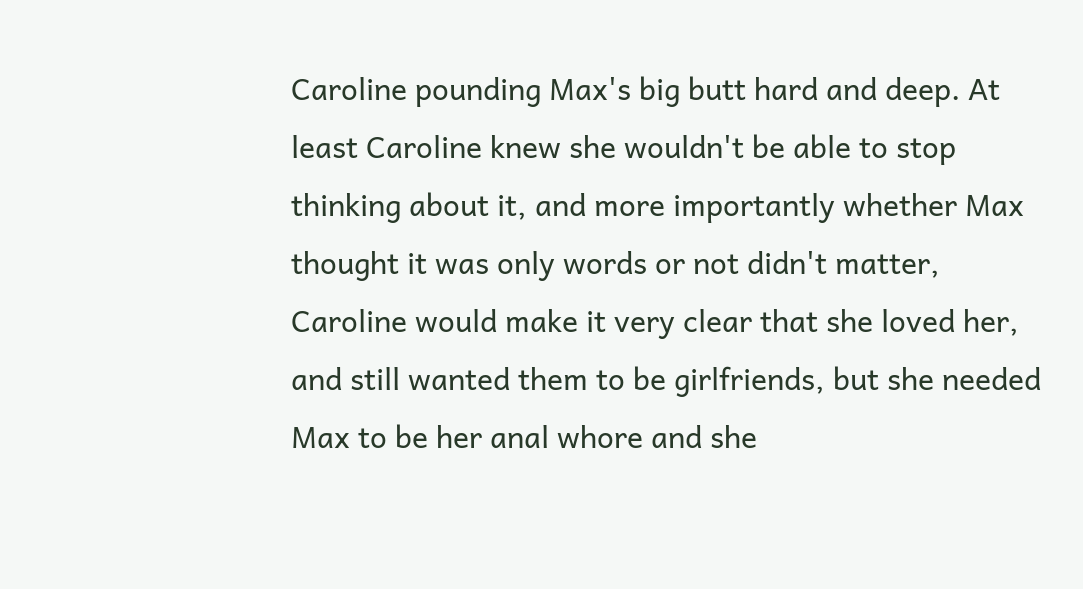Caroline pounding Max's big butt hard and deep. At least Caroline knew she wouldn't be able to stop thinking about it, and more importantly whether Max thought it was only words or not didn't matter, Caroline would make it very clear that she loved her, and still wanted them to be girlfriends, but she needed Max to be her anal whore and she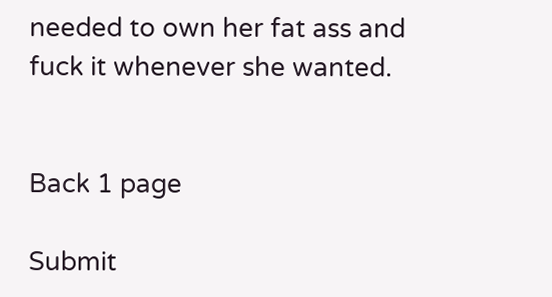needed to own her fat ass and fuck it whenever she wanted.


Back 1 page

Submit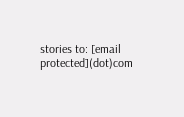stories to: [email protected](dot)com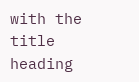with the title heading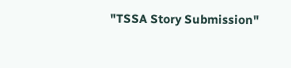"TSSA Story Submission"